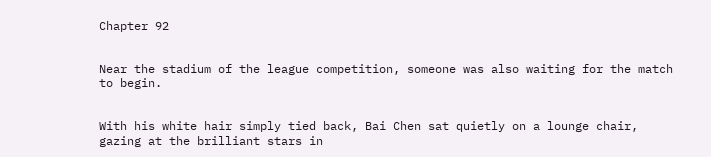Chapter 92


Near the stadium of the league competition, someone was also waiting for the match to begin.


With his white hair simply tied back, Bai Chen sat quietly on a lounge chair, gazing at the brilliant stars in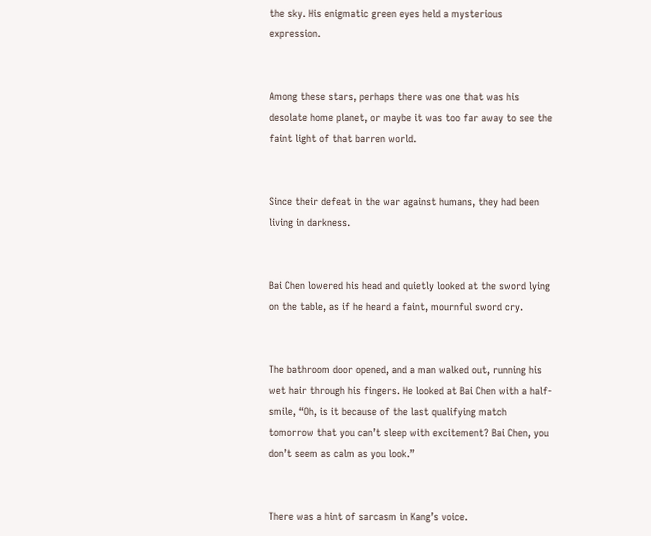the sky. His enigmatic green eyes held a mysterious expression.


Among these stars, perhaps there was one that was his desolate home planet, or maybe it was too far away to see the faint light of that barren world.


Since their defeat in the war against humans, they had been living in darkness.


Bai Chen lowered his head and quietly looked at the sword lying on the table, as if he heard a faint, mournful sword cry.


The bathroom door opened, and a man walked out, running his wet hair through his fingers. He looked at Bai Chen with a half-smile, “Oh, is it because of the last qualifying match tomorrow that you can’t sleep with excitement? Bai Chen, you don’t seem as calm as you look.”


There was a hint of sarcasm in Kang’s voice.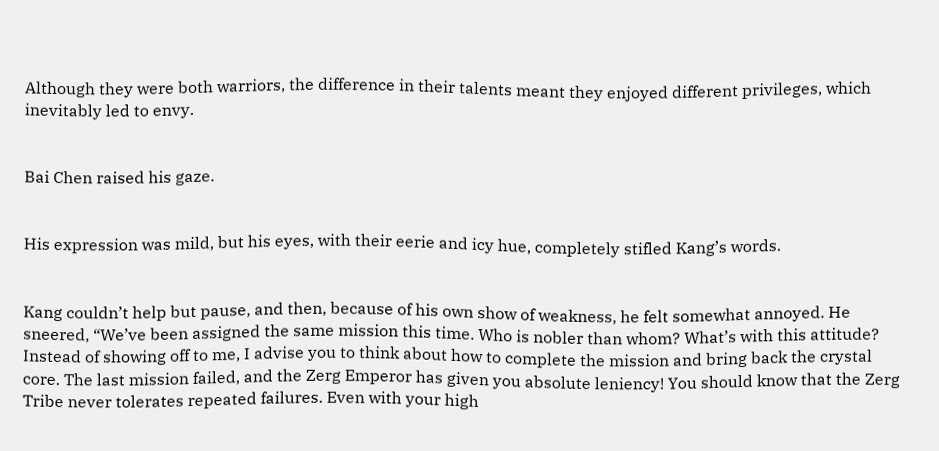Although they were both warriors, the difference in their talents meant they enjoyed different privileges, which inevitably led to envy.


Bai Chen raised his gaze.


His expression was mild, but his eyes, with their eerie and icy hue, completely stifled Kang’s words.


Kang couldn’t help but pause, and then, because of his own show of weakness, he felt somewhat annoyed. He sneered, “We’ve been assigned the same mission this time. Who is nobler than whom? What’s with this attitude? Instead of showing off to me, I advise you to think about how to complete the mission and bring back the crystal core. The last mission failed, and the Zerg Emperor has given you absolute leniency! You should know that the Zerg Tribe never tolerates repeated failures. Even with your high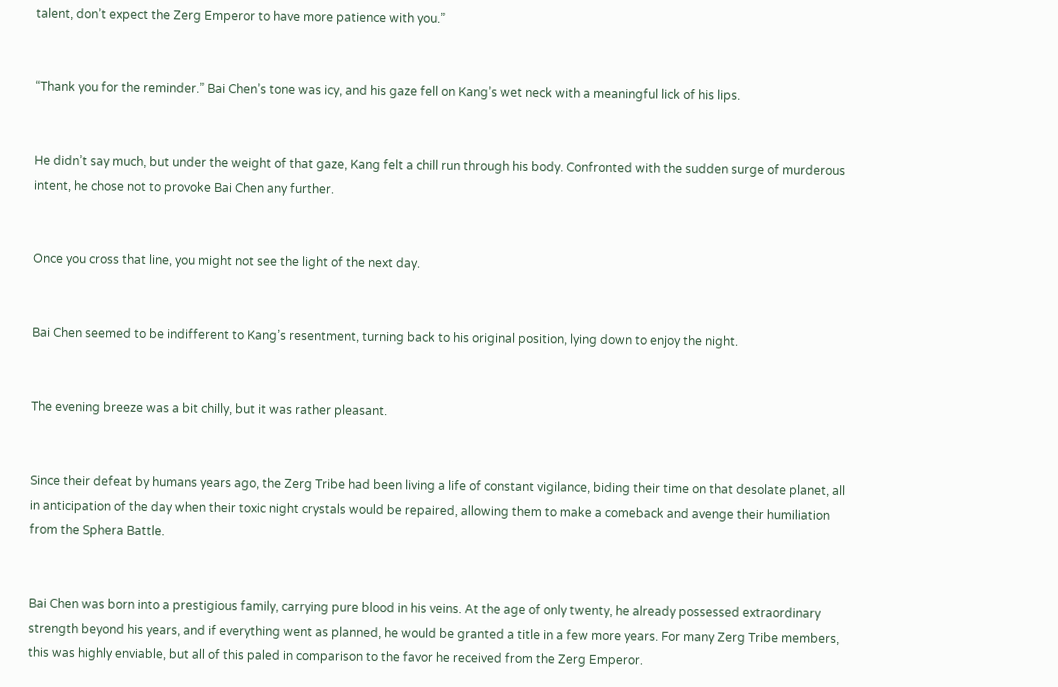talent, don’t expect the Zerg Emperor to have more patience with you.”


“Thank you for the reminder.” Bai Chen’s tone was icy, and his gaze fell on Kang’s wet neck with a meaningful lick of his lips.


He didn’t say much, but under the weight of that gaze, Kang felt a chill run through his body. Confronted with the sudden surge of murderous intent, he chose not to provoke Bai Chen any further.


Once you cross that line, you might not see the light of the next day.


Bai Chen seemed to be indifferent to Kang’s resentment, turning back to his original position, lying down to enjoy the night.


The evening breeze was a bit chilly, but it was rather pleasant.


Since their defeat by humans years ago, the Zerg Tribe had been living a life of constant vigilance, biding their time on that desolate planet, all in anticipation of the day when their toxic night crystals would be repaired, allowing them to make a comeback and avenge their humiliation from the Sphera Battle.


Bai Chen was born into a prestigious family, carrying pure blood in his veins. At the age of only twenty, he already possessed extraordinary strength beyond his years, and if everything went as planned, he would be granted a title in a few more years. For many Zerg Tribe members, this was highly enviable, but all of this paled in comparison to the favor he received from the Zerg Emperor.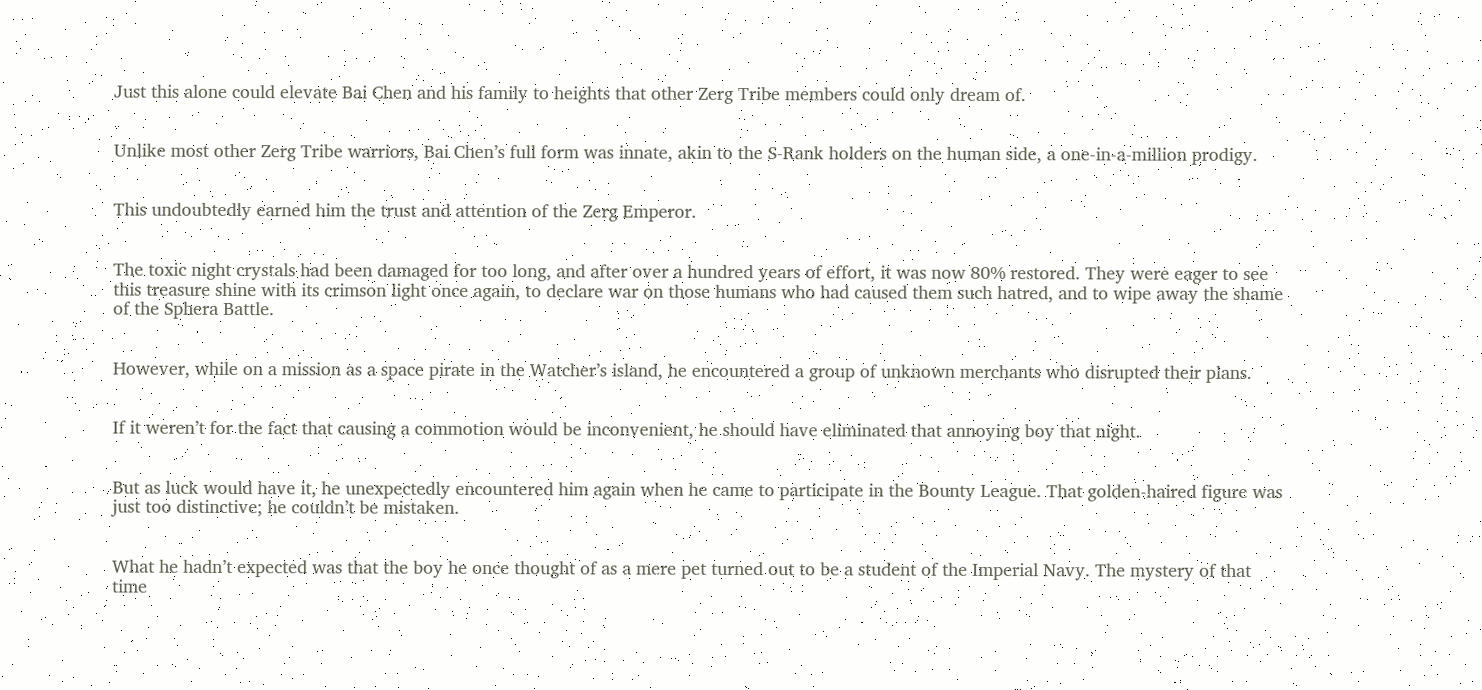Just this alone could elevate Bai Chen and his family to heights that other Zerg Tribe members could only dream of.


Unlike most other Zerg Tribe warriors, Bai Chen’s full form was innate, akin to the S-Rank holders on the human side, a one-in-a-million prodigy.


This undoubtedly earned him the trust and attention of the Zerg Emperor.


The toxic night crystals had been damaged for too long, and after over a hundred years of effort, it was now 80% restored. They were eager to see this treasure shine with its crimson light once again, to declare war on those humans who had caused them such hatred, and to wipe away the shame of the Sphera Battle.


However, while on a mission as a space pirate in the Watcher’s island, he encountered a group of unknown merchants who disrupted their plans.


If it weren’t for the fact that causing a commotion would be inconvenient, he should have eliminated that annoying boy that night.


But as luck would have it, he unexpectedly encountered him again when he came to participate in the Bounty League. That golden-haired figure was just too distinctive; he couldn’t be mistaken.


What he hadn’t expected was that the boy he once thought of as a mere pet turned out to be a student of the Imperial Navy. The mystery of that time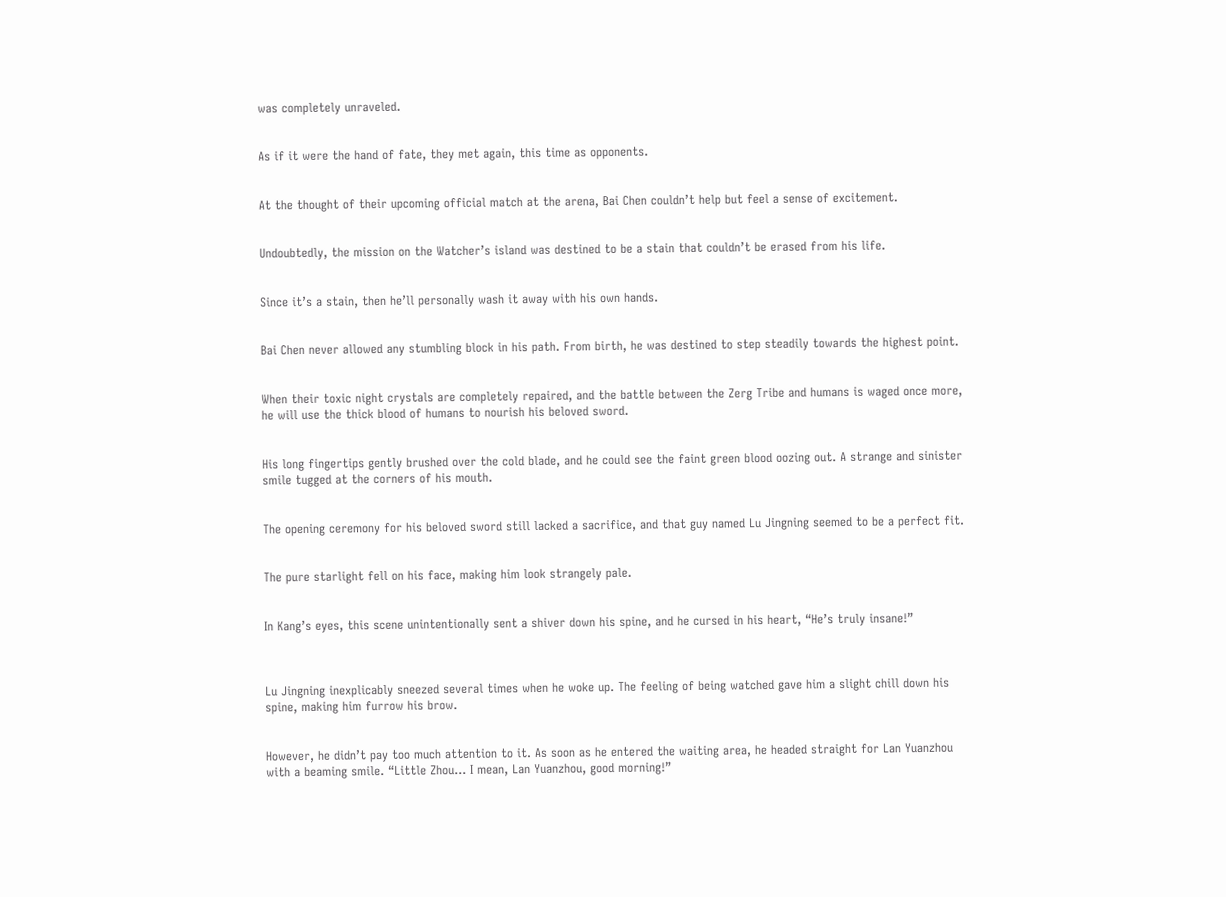was completely unraveled.


As if it were the hand of fate, they met again, this time as opponents.


At the thought of their upcoming official match at the arena, Bai Chen couldn’t help but feel a sense of excitement.


Undoubtedly, the mission on the Watcher’s island was destined to be a stain that couldn’t be erased from his life.


Since it’s a stain, then he’ll personally wash it away with his own hands.


Bai Chen never allowed any stumbling block in his path. From birth, he was destined to step steadily towards the highest point.


When their toxic night crystals are completely repaired, and the battle between the Zerg Tribe and humans is waged once more, he will use the thick blood of humans to nourish his beloved sword.


His long fingertips gently brushed over the cold blade, and he could see the faint green blood oozing out. A strange and sinister smile tugged at the corners of his mouth.


The opening ceremony for his beloved sword still lacked a sacrifice, and that guy named Lu Jingning seemed to be a perfect fit.


The pure starlight fell on his face, making him look strangely pale.


In Kang’s eyes, this scene unintentionally sent a shiver down his spine, and he cursed in his heart, “He’s truly insane!”



Lu Jingning inexplicably sneezed several times when he woke up. The feeling of being watched gave him a slight chill down his spine, making him furrow his brow.


However, he didn’t pay too much attention to it. As soon as he entered the waiting area, he headed straight for Lan Yuanzhou with a beaming smile. “Little Zhou… I mean, Lan Yuanzhou, good morning!”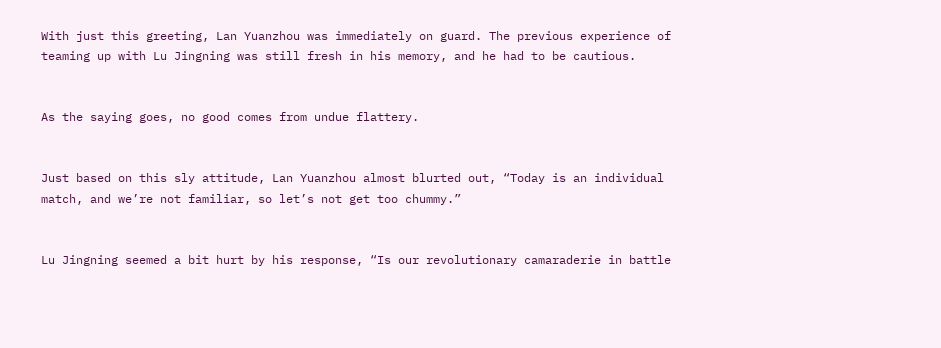With just this greeting, Lan Yuanzhou was immediately on guard. The previous experience of teaming up with Lu Jingning was still fresh in his memory, and he had to be cautious.


As the saying goes, no good comes from undue flattery.


Just based on this sly attitude, Lan Yuanzhou almost blurted out, “Today is an individual match, and we’re not familiar, so let’s not get too chummy.”


Lu Jingning seemed a bit hurt by his response, “Is our revolutionary camaraderie in battle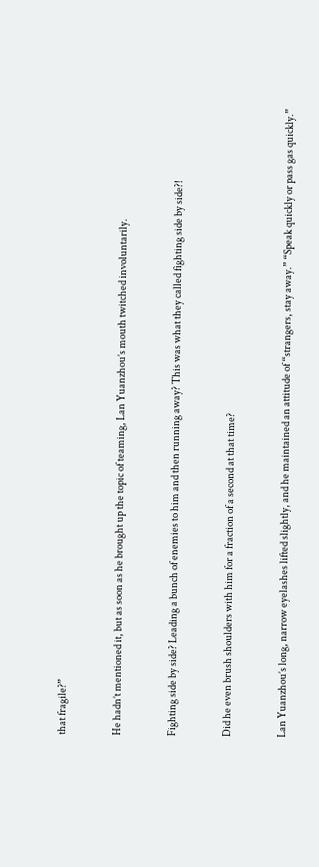that fragile?”


He hadn’t mentioned it, but as soon as he brought up the topic of teaming, Lan Yuanzhou’s mouth twitched involuntarily.


Fighting side by side? Leading a bunch of enemies to him and then running away? This was what they called fighting side by side?!


Did he even brush shoulders with him for a fraction of a second at that time?


Lan Yuanzhou’s long, narrow eyelashes lifted slightly, and he maintained an attitude of “strangers, stay away.” “Speak quickly or pass gas quickly.”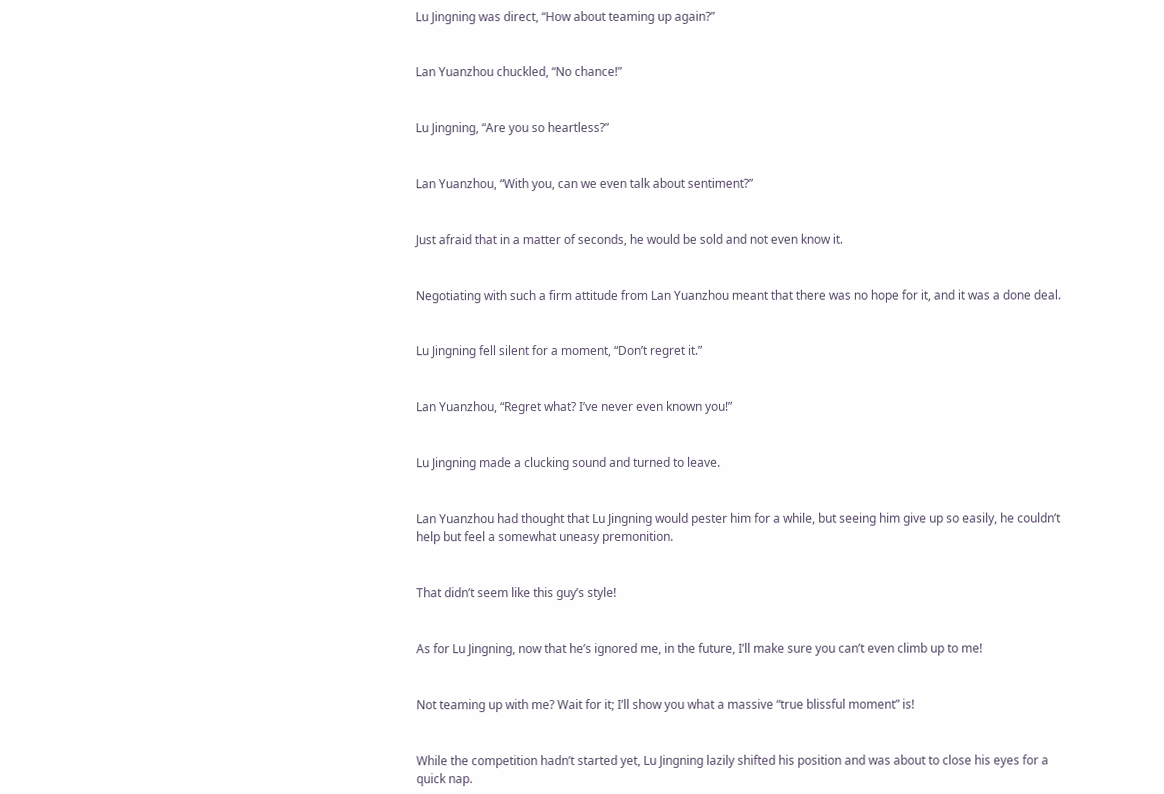Lu Jingning was direct, “How about teaming up again?”


Lan Yuanzhou chuckled, “No chance!”


Lu Jingning, “Are you so heartless?”


Lan Yuanzhou, “With you, can we even talk about sentiment?”


Just afraid that in a matter of seconds, he would be sold and not even know it.


Negotiating with such a firm attitude from Lan Yuanzhou meant that there was no hope for it, and it was a done deal.


Lu Jingning fell silent for a moment, “Don’t regret it.”


Lan Yuanzhou, “Regret what? I’ve never even known you!”


Lu Jingning made a clucking sound and turned to leave.


Lan Yuanzhou had thought that Lu Jingning would pester him for a while, but seeing him give up so easily, he couldn’t help but feel a somewhat uneasy premonition.


That didn’t seem like this guy’s style!


As for Lu Jingning, now that he’s ignored me, in the future, I’ll make sure you can’t even climb up to me!


Not teaming up with me? Wait for it; I’ll show you what a massive “true blissful moment” is!


While the competition hadn’t started yet, Lu Jingning lazily shifted his position and was about to close his eyes for a quick nap.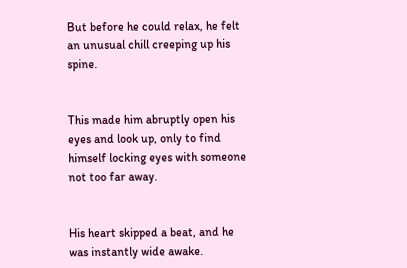But before he could relax, he felt an unusual chill creeping up his spine.


This made him abruptly open his eyes and look up, only to find himself locking eyes with someone not too far away.


His heart skipped a beat, and he was instantly wide awake.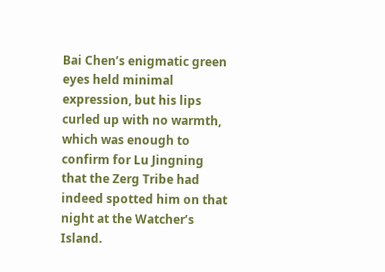Bai Chen’s enigmatic green eyes held minimal expression, but his lips curled up with no warmth, which was enough to confirm for Lu Jingning that the Zerg Tribe had indeed spotted him on that night at the Watcher’s Island.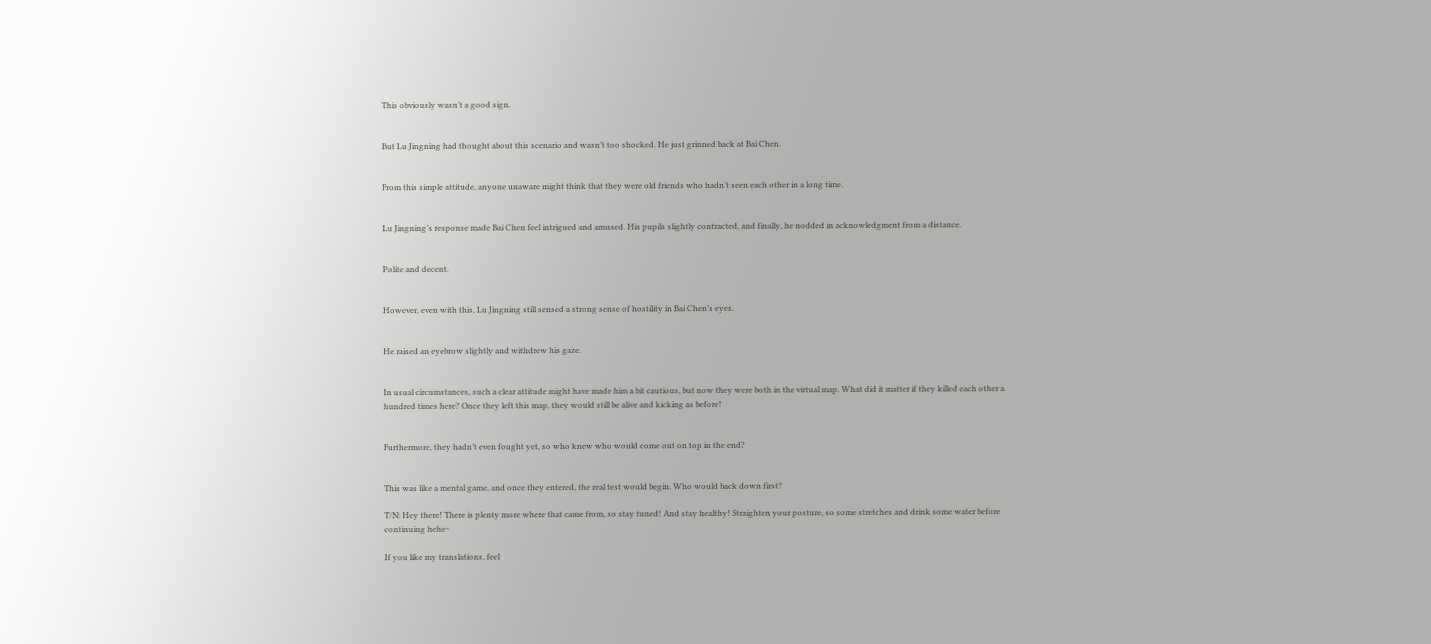This obviously wasn’t a good sign.


But Lu Jingning had thought about this scenario and wasn’t too shocked. He just grinned back at Bai Chen.


From this simple attitude, anyone unaware might think that they were old friends who hadn’t seen each other in a long time.


Lu Jingning’s response made Bai Chen feel intrigued and amused. His pupils slightly contracted, and finally, he nodded in acknowledgment from a distance.


Polite and decent.


However, even with this, Lu Jingning still sensed a strong sense of hostility in Bai Chen’s eyes.


He raised an eyebrow slightly and withdrew his gaze.


In usual circumstances, such a clear attitude might have made him a bit cautious, but now they were both in the virtual map. What did it matter if they killed each other a hundred times here? Once they left this map, they would still be alive and kicking as before!


Furthermore, they hadn’t even fought yet, so who knew who would come out on top in the end?


This was like a mental game, and once they entered, the real test would begin. Who would back down first?

T/N: Hey there! There is plenty more where that came from, so stay tuned! And stay healthy! Straighten your posture, so some stretches and drink some water before continuing hehe~

If you like my translations, feel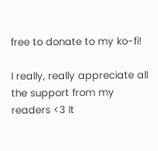free to donate to my ko-fi!

I really, really appreciate all the support from my readers <3 It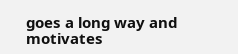goes a long way and motivates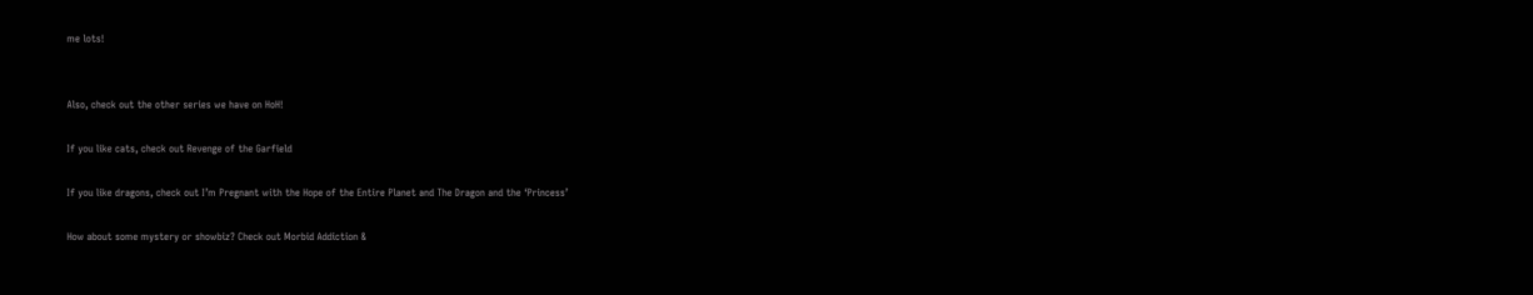me lots!


Also, check out the other series we have on HoH!

If you like cats, check out Revenge of the Garfield

If you like dragons, check out I’m Pregnant with the Hope of the Entire Planet and The Dragon and the ‘Princess’

How about some mystery or showbiz? Check out Morbid Addiction &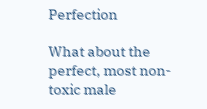Perfection

What about the perfect, most non-toxic male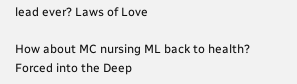lead ever? Laws of Love

How about MC nursing ML back to health? Forced into the Deep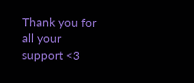Thank you for all your support <3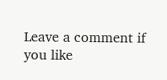Leave a comment if you like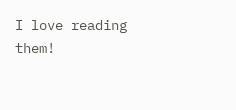I love reading them!